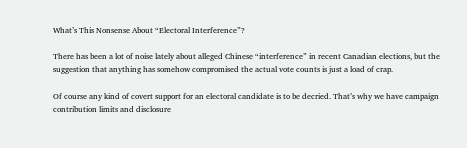What’s This Nonsense About “Electoral Interference”?

There has been a lot of noise lately about alleged Chinese “interference” in recent Canadian elections, but the suggestion that anything has somehow compromised the actual vote counts is just a load of crap.

Of course any kind of covert support for an electoral candidate is to be decried. That’s why we have campaign contribution limits and disclosure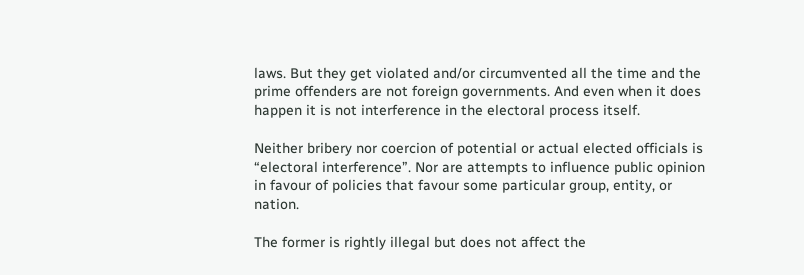laws. But they get violated and/or circumvented all the time and the prime offenders are not foreign governments. And even when it does happen it is not interference in the electoral process itself.

Neither bribery nor coercion of potential or actual elected officials is “electoral interference”. Nor are attempts to influence public opinion in favour of policies that favour some particular group, entity, or nation.

The former is rightly illegal but does not affect the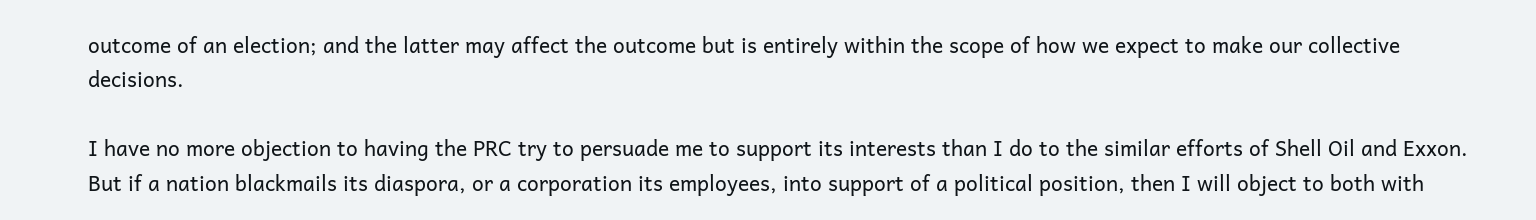outcome of an election; and the latter may affect the outcome but is entirely within the scope of how we expect to make our collective decisions.

I have no more objection to having the PRC try to persuade me to support its interests than I do to the similar efforts of Shell Oil and Exxon. But if a nation blackmails its diaspora, or a corporation its employees, into support of a political position, then I will object to both with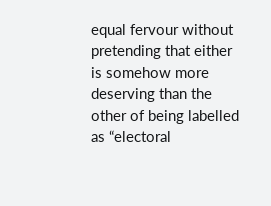equal fervour without pretending that either is somehow more deserving than the other of being labelled as “electoral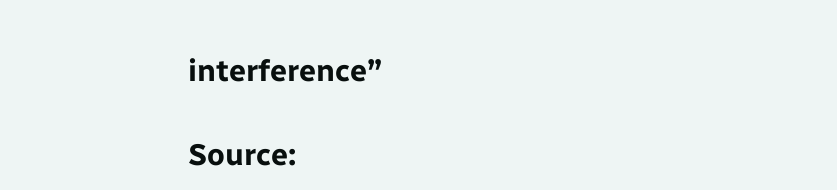interference”

Source: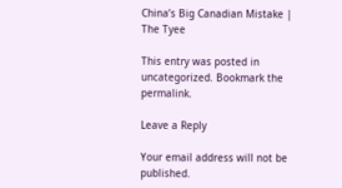China’s Big Canadian Mistake | The Tyee

This entry was posted in uncategorized. Bookmark the permalink.

Leave a Reply

Your email address will not be published.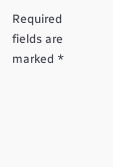Required fields are marked *